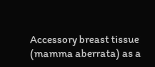Accessory breast tissue (mamma aberrata) as a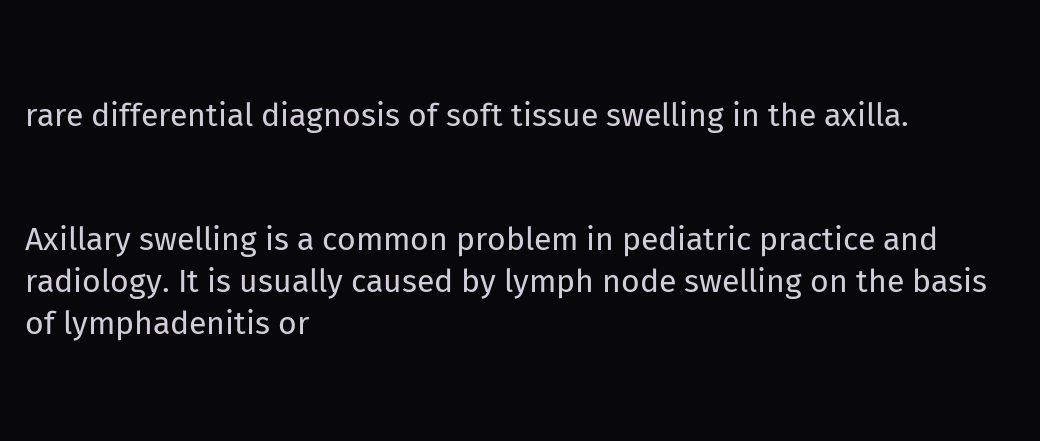rare differential diagnosis of soft tissue swelling in the axilla.


Axillary swelling is a common problem in pediatric practice and radiology. It is usually caused by lymph node swelling on the basis of lymphadenitis or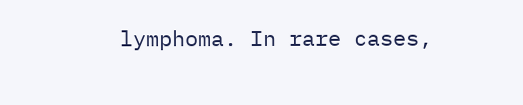lymphoma. In rare cases,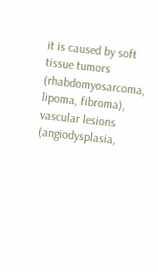it is caused by soft tissue tumors (rhabdomyosarcoma, lipoma, fibroma), vascular lesions (angiodysplasia,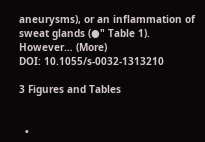aneurysms), or an inflammation of sweat glands (●" Table 1). However… (More)
DOI: 10.1055/s-0032-1313210

3 Figures and Tables


  •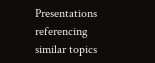Presentations referencing similar topics